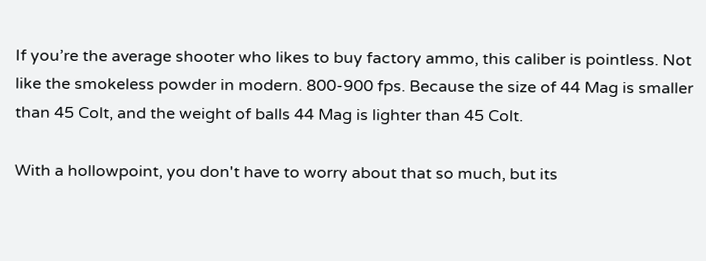If you’re the average shooter who likes to buy factory ammo, this caliber is pointless. Not like the smokeless powder in modern. 800-900 fps. Because the size of 44 Mag is smaller than 45 Colt, and the weight of balls 44 Mag is lighter than 45 Colt.

With a hollowpoint, you don't have to worry about that so much, but its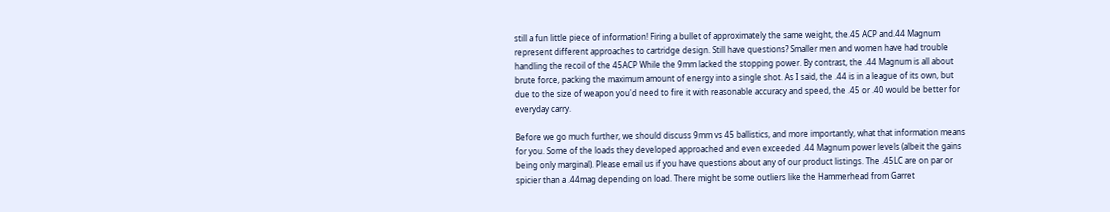still a fun little piece of information! Firing a bullet of approximately the same weight, the.45 ACP and.44 Magnum represent different approaches to cartridge design. Still have questions? Smaller men and women have had trouble handling the recoil of the 45ACP While the 9mm lacked the stopping power. By contrast, the .44 Magnum is all about brute force, packing the maximum amount of energy into a single shot. As I said, the .44 is in a league of its own, but due to the size of weapon you'd need to fire it with reasonable accuracy and speed, the .45 or .40 would be better for everyday carry.

Before we go much further, we should discuss 9mm vs 45 ballistics, and more importantly, what that information means for you. Some of the loads they developed approached and even exceeded .44 Magnum power levels (albeit the gains being only marginal). Please email us if you have questions about any of our product listings. The .45LC are on par or spicier than a .44mag depending on load. There might be some outliers like the Hammerhead from Garret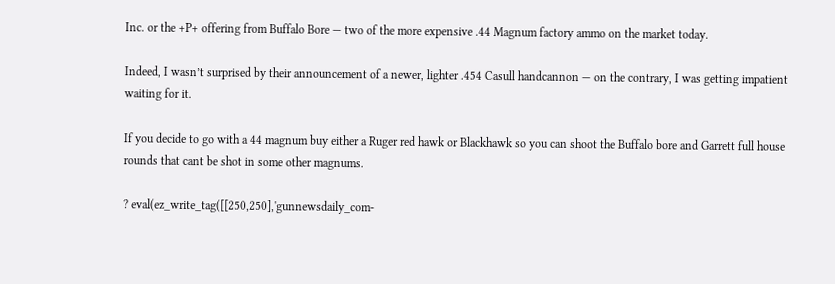Inc. or the +P+ offering from Buffalo Bore — two of the more expensive .44 Magnum factory ammo on the market today.

Indeed, I wasn’t surprised by their announcement of a newer, lighter .454 Casull handcannon — on the contrary, I was getting impatient waiting for it.

If you decide to go with a 44 magnum buy either a Ruger red hawk or Blackhawk so you can shoot the Buffalo bore and Garrett full house rounds that cant be shot in some other magnums.

? eval(ez_write_tag([[250,250],'gunnewsdaily_com-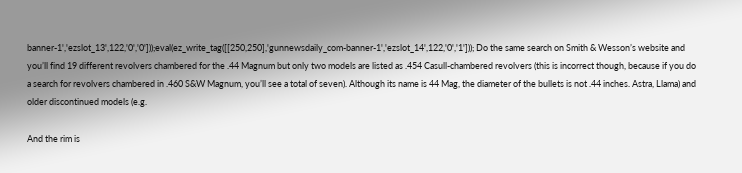banner-1','ezslot_13',122,'0','0']));eval(ez_write_tag([[250,250],'gunnewsdaily_com-banner-1','ezslot_14',122,'0','1'])); Do the same search on Smith & Wesson’s website and you’ll find 19 different revolvers chambered for the .44 Magnum but only two models are listed as .454 Casull-chambered revolvers (this is incorrect though, because if you do a search for revolvers chambered in .460 S&W Magnum, you’ll see a total of seven). Although its name is 44 Mag, the diameter of the bullets is not .44 inches. Astra, Llama) and older discontinued models (e.g.

And the rim is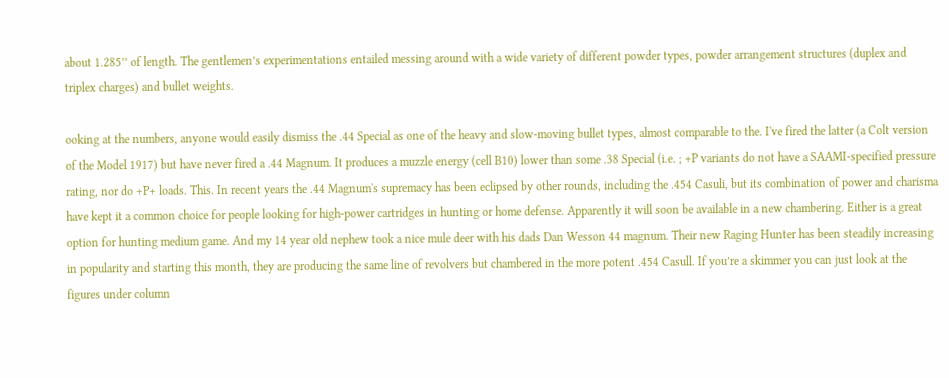about 1.285’’ of length. The gentlemen’s experimentations entailed messing around with a wide variety of different powder types, powder arrangement structures (duplex and triplex charges) and bullet weights.

ooking at the numbers, anyone would easily dismiss the .44 Special as one of the heavy and slow-moving bullet types, almost comparable to the. I've fired the latter (a Colt version of the Model 1917) but have never fired a .44 Magnum. It produces a muzzle energy (cell B10) lower than some .38 Special (i.e. ; +P variants do not have a SAAMI-specified pressure rating, nor do +P+ loads. This. In recent years the .44 Magnum's supremacy has been eclipsed by other rounds, including the .454 Casuli, but its combination of power and charisma have kept it a common choice for people looking for high-power cartridges in hunting or home defense. Apparently it will soon be available in a new chambering. Either is a great option for hunting medium game. And my 14 year old nephew took a nice mule deer with his dads Dan Wesson 44 magnum. Their new Raging Hunter has been steadily increasing in popularity and starting this month, they are producing the same line of revolvers but chambered in the more potent .454 Casull. If you’re a skimmer you can just look at the figures under column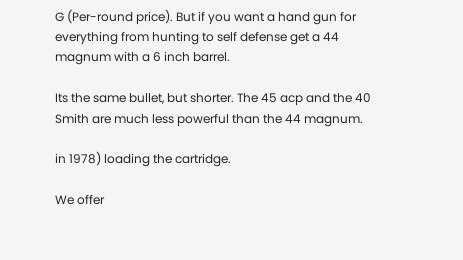G (Per-round price). But if you want a hand gun for everything from hunting to self defense get a 44 magnum with a 6 inch barrel.

Its the same bullet, but shorter. The 45 acp and the 40 Smith are much less powerful than the 44 magnum.

in 1978) loading the cartridge.

We offer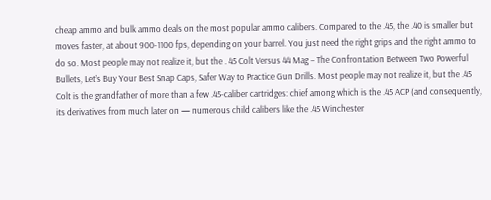cheap ammo and bulk ammo deals on the most popular ammo calibers. Compared to the .45, the .40 is smaller but moves faster, at about 900-1100 fps, depending on your barrel. You just need the right grips and the right ammo to do so. Most people may not realize it, but the . 45 Colt Versus 44 Mag – The Confrontation Between Two Powerful Bullets, Let’s Buy Your Best Snap Caps, Safer Way to Practice Gun Drills. Most people may not realize it, but the .45 Colt is the grandfather of more than a few .45-caliber cartridges: chief among which is the .45 ACP (and consequently, its derivatives from much later on — numerous child calibers like the .45 Winchester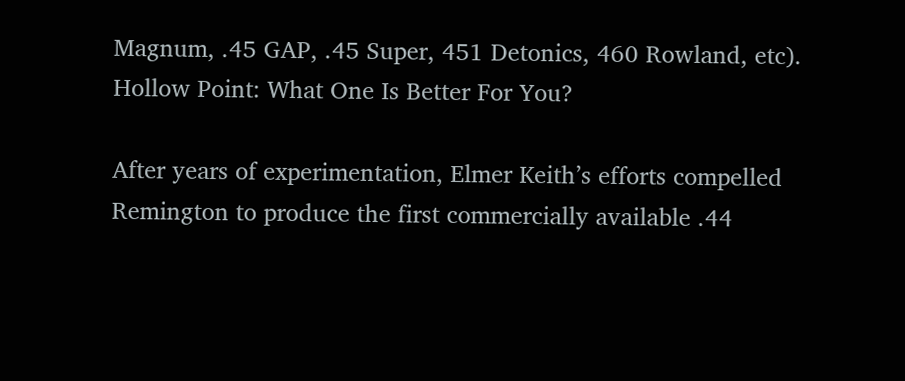Magnum, .45 GAP, .45 Super, 451 Detonics, 460 Rowland, etc). Hollow Point: What One Is Better For You?

After years of experimentation, Elmer Keith’s efforts compelled Remington to produce the first commercially available .44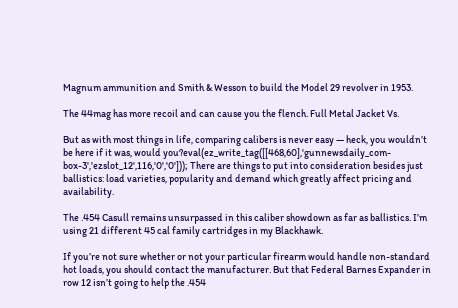Magnum ammunition and Smith & Wesson to build the Model 29 revolver in 1953.

The 44mag has more recoil and can cause you the flench. Full Metal Jacket Vs.

But as with most things in life, comparing calibers is never easy — heck, you wouldn’t be here if it was, would you?eval(ez_write_tag([[468,60],'gunnewsdaily_com-box-3','ezslot_12',116,'0','0'])); There are things to put into consideration besides just ballistics: load varieties, popularity and demand which greatly affect pricing and availability.

The .454 Casull remains unsurpassed in this caliber showdown as far as ballistics. I’m using 21 different 45 cal family cartridges in my Blackhawk.

If you’re not sure whether or not your particular firearm would handle non-standard hot loads, you should contact the manufacturer. But that Federal Barnes Expander in row 12 isn’t going to help the .454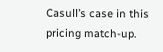Casull’s case in this pricing match-up.